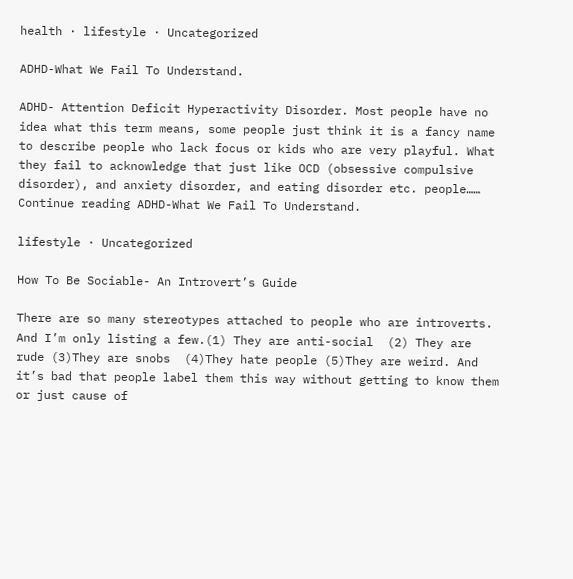health · lifestyle · Uncategorized

ADHD-What We Fail To Understand.

ADHD- Attention Deficit Hyperactivity Disorder. Most people have no idea what this term means, some people just think it is a fancy name to describe people who lack focus or kids who are very playful. What they fail to acknowledge that just like OCD (obsessive compulsive disorder), and anxiety disorder, and eating disorder etc. people…… Continue reading ADHD-What We Fail To Understand.

lifestyle · Uncategorized

How To Be Sociable- An Introvert’s Guide

There are so many stereotypes attached to people who are introverts. And I’m only listing a few.(1) They are anti-social  (2) They are rude (3)They are snobs  (4)They hate people (5)They are weird. And it’s bad that people label them this way without getting to know them or just cause of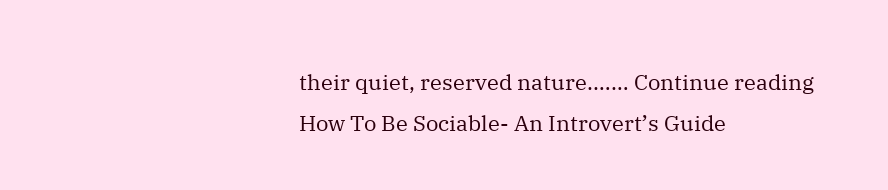their quiet, reserved nature.…… Continue reading How To Be Sociable- An Introvert’s Guide